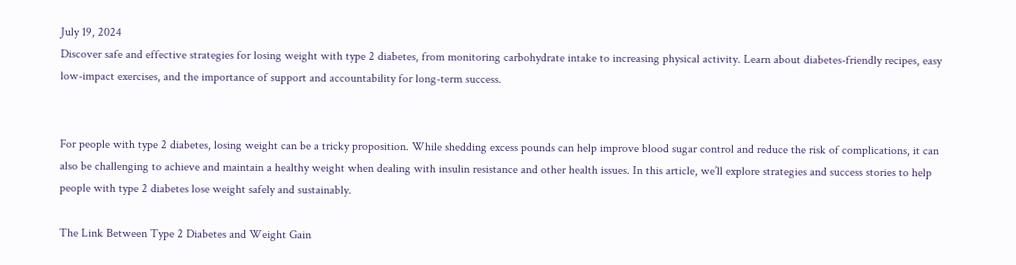July 19, 2024
Discover safe and effective strategies for losing weight with type 2 diabetes, from monitoring carbohydrate intake to increasing physical activity. Learn about diabetes-friendly recipes, easy low-impact exercises, and the importance of support and accountability for long-term success.


For people with type 2 diabetes, losing weight can be a tricky proposition. While shedding excess pounds can help improve blood sugar control and reduce the risk of complications, it can also be challenging to achieve and maintain a healthy weight when dealing with insulin resistance and other health issues. In this article, we’ll explore strategies and success stories to help people with type 2 diabetes lose weight safely and sustainably.

The Link Between Type 2 Diabetes and Weight Gain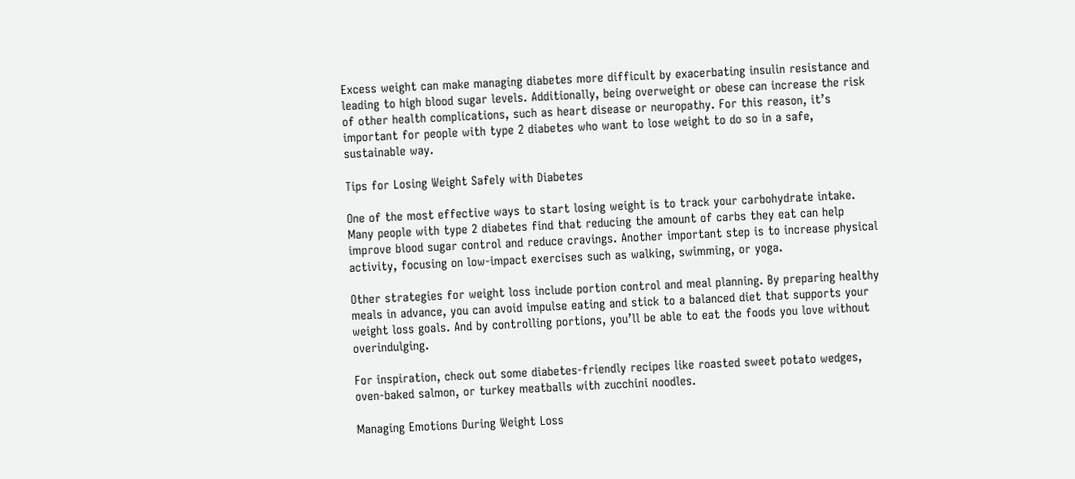Excess weight can make managing diabetes more difficult by exacerbating insulin resistance and leading to high blood sugar levels. Additionally, being overweight or obese can increase the risk of other health complications, such as heart disease or neuropathy. For this reason, it’s important for people with type 2 diabetes who want to lose weight to do so in a safe, sustainable way.

Tips for Losing Weight Safely with Diabetes

One of the most effective ways to start losing weight is to track your carbohydrate intake. Many people with type 2 diabetes find that reducing the amount of carbs they eat can help improve blood sugar control and reduce cravings. Another important step is to increase physical activity, focusing on low-impact exercises such as walking, swimming, or yoga.

Other strategies for weight loss include portion control and meal planning. By preparing healthy meals in advance, you can avoid impulse eating and stick to a balanced diet that supports your weight loss goals. And by controlling portions, you’ll be able to eat the foods you love without overindulging.

For inspiration, check out some diabetes-friendly recipes like roasted sweet potato wedges, oven-baked salmon, or turkey meatballs with zucchini noodles.

Managing Emotions During Weight Loss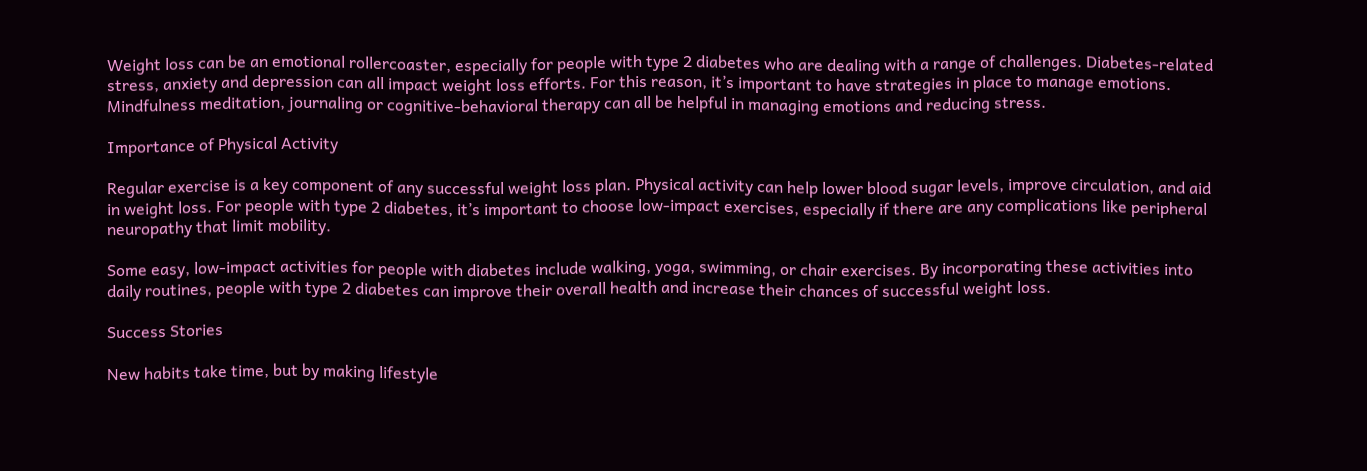Weight loss can be an emotional rollercoaster, especially for people with type 2 diabetes who are dealing with a range of challenges. Diabetes-related stress, anxiety and depression can all impact weight loss efforts. For this reason, it’s important to have strategies in place to manage emotions. Mindfulness meditation, journaling or cognitive-behavioral therapy can all be helpful in managing emotions and reducing stress.

Importance of Physical Activity

Regular exercise is a key component of any successful weight loss plan. Physical activity can help lower blood sugar levels, improve circulation, and aid in weight loss. For people with type 2 diabetes, it’s important to choose low-impact exercises, especially if there are any complications like peripheral neuropathy that limit mobility.

Some easy, low-impact activities for people with diabetes include walking, yoga, swimming, or chair exercises. By incorporating these activities into daily routines, people with type 2 diabetes can improve their overall health and increase their chances of successful weight loss.

Success Stories

New habits take time, but by making lifestyle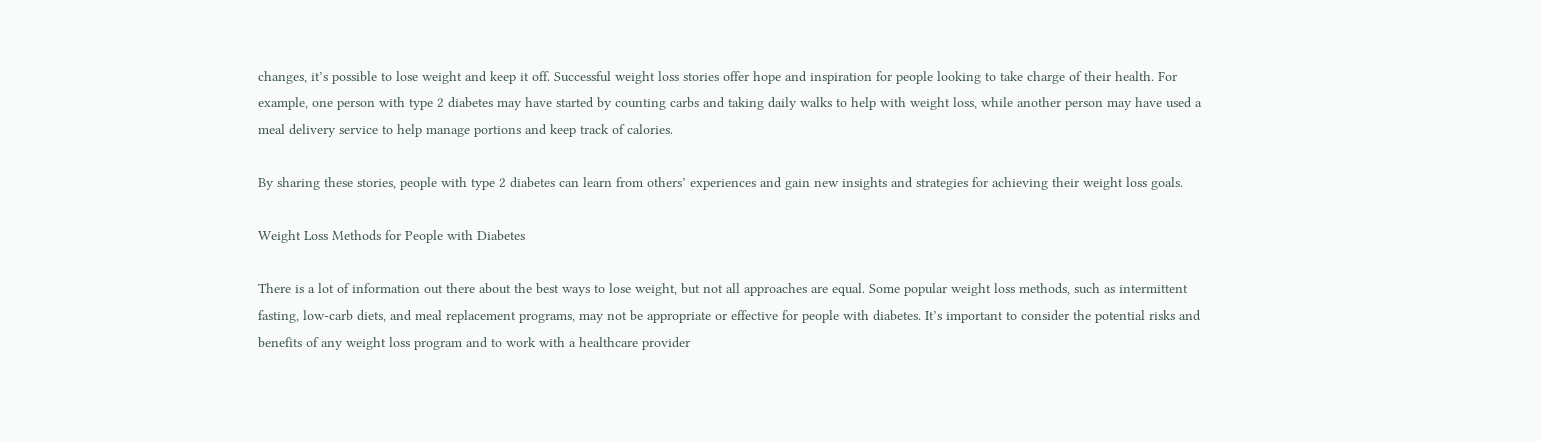changes, it’s possible to lose weight and keep it off. Successful weight loss stories offer hope and inspiration for people looking to take charge of their health. For example, one person with type 2 diabetes may have started by counting carbs and taking daily walks to help with weight loss, while another person may have used a meal delivery service to help manage portions and keep track of calories.

By sharing these stories, people with type 2 diabetes can learn from others’ experiences and gain new insights and strategies for achieving their weight loss goals.

Weight Loss Methods for People with Diabetes

There is a lot of information out there about the best ways to lose weight, but not all approaches are equal. Some popular weight loss methods, such as intermittent fasting, low-carb diets, and meal replacement programs, may not be appropriate or effective for people with diabetes. It’s important to consider the potential risks and benefits of any weight loss program and to work with a healthcare provider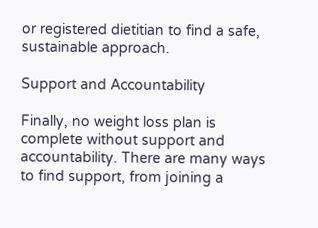or registered dietitian to find a safe, sustainable approach.

Support and Accountability

Finally, no weight loss plan is complete without support and accountability. There are many ways to find support, from joining a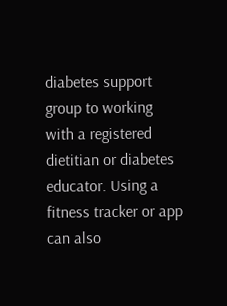diabetes support group to working with a registered dietitian or diabetes educator. Using a fitness tracker or app can also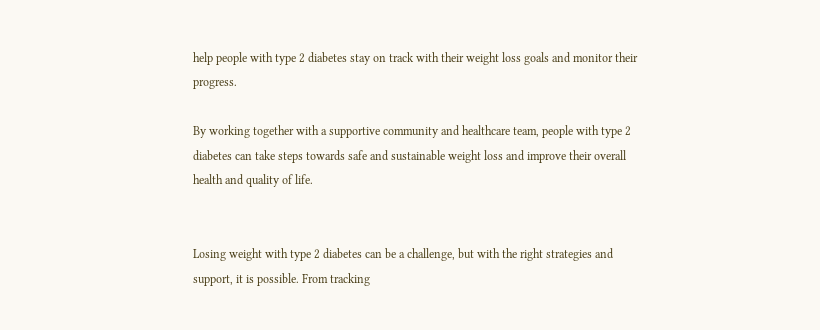help people with type 2 diabetes stay on track with their weight loss goals and monitor their progress.

By working together with a supportive community and healthcare team, people with type 2 diabetes can take steps towards safe and sustainable weight loss and improve their overall health and quality of life.


Losing weight with type 2 diabetes can be a challenge, but with the right strategies and support, it is possible. From tracking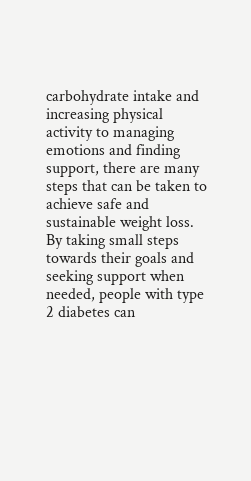carbohydrate intake and increasing physical activity to managing emotions and finding support, there are many steps that can be taken to achieve safe and sustainable weight loss. By taking small steps towards their goals and seeking support when needed, people with type 2 diabetes can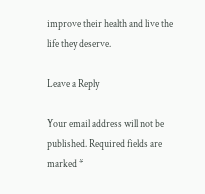improve their health and live the life they deserve.

Leave a Reply

Your email address will not be published. Required fields are marked *